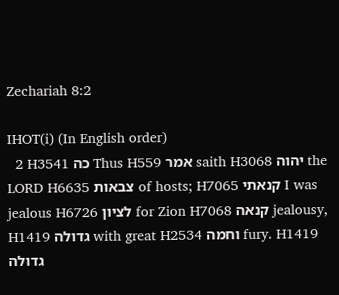Zechariah 8:2

IHOT(i) (In English order)
  2 H3541 כה Thus H559 אמר saith H3068 יהוה the LORD H6635 צבאות of hosts; H7065 קנאתי I was jealous H6726 לציון for Zion H7068 קנאה jealousy, H1419 גדולה with great H2534 וחמה fury. H1419 גדולה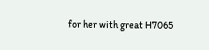for her with great H7065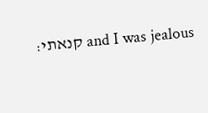קנאתי׃ and I was jealous